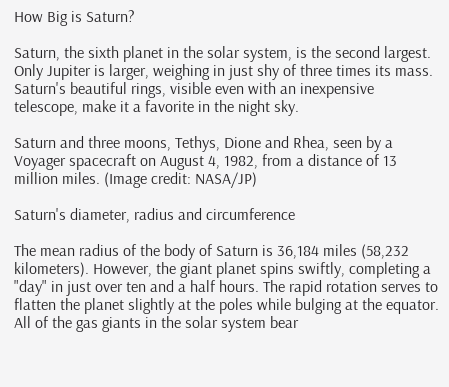How Big is Saturn?

Saturn, the sixth planet in the solar system, is the second largest. Only Jupiter is larger, weighing in just shy of three times its mass. Saturn's beautiful rings, visible even with an inexpensive telescope, make it a favorite in the night sky.

Saturn and three moons, Tethys, Dione and Rhea, seen by a Voyager spacecraft on August 4, 1982, from a distance of 13 million miles. (Image credit: NASA/JP)

Saturn's diameter, radius and circumference

The mean radius of the body of Saturn is 36,184 miles (58,232 kilometers). However, the giant planet spins swiftly, completing a "day" in just over ten and a half hours. The rapid rotation serves to flatten the planet slightly at the poles while bulging at the equator. All of the gas giants in the solar system bear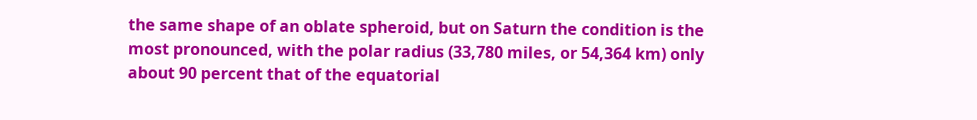the same shape of an oblate spheroid, but on Saturn the condition is the most pronounced, with the polar radius (33,780 miles, or 54,364 km) only about 90 percent that of the equatorial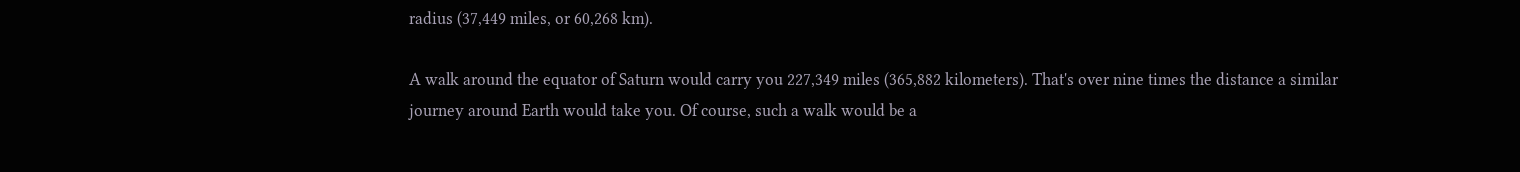radius (37,449 miles, or 60,268 km).

A walk around the equator of Saturn would carry you 227,349 miles (365,882 kilometers). That's over nine times the distance a similar journey around Earth would take you. Of course, such a walk would be a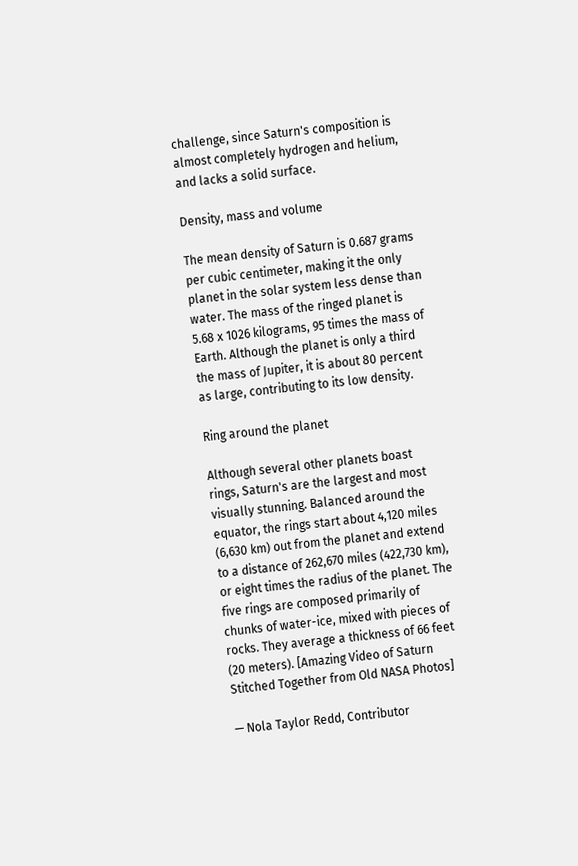challenge, since Saturn's composition is almost completely hydrogen and helium, and lacks a solid surface.

Density, mass and volume

The mean density of Saturn is 0.687 grams per cubic centimeter, making it the only planet in the solar system less dense than water. The mass of the ringed planet is 5.68 x 1026 kilograms, 95 times the mass of Earth. Although the planet is only a third the mass of Jupiter, it is about 80 percent as large, contributing to its low density.

Ring around the planet

Although several other planets boast rings, Saturn's are the largest and most visually stunning. Balanced around the equator, the rings start about 4,120 miles (6,630 km) out from the planet and extend to a distance of 262,670 miles (422,730 km), or eight times the radius of the planet. The five rings are composed primarily of chunks of water-ice, mixed with pieces of rocks. They average a thickness of 66 feet (20 meters). [Amazing Video of Saturn Stitched Together from Old NASA Photos]

— Nola Taylor Redd, Contributor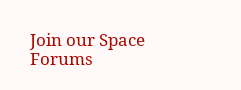Join our Space Forums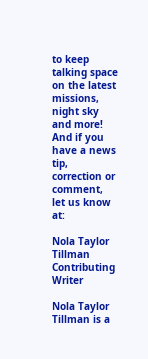to keep talking space on the latest missions, night sky and more! And if you have a news tip, correction or comment, let us know at:

Nola Taylor Tillman
Contributing Writer

Nola Taylor Tillman is a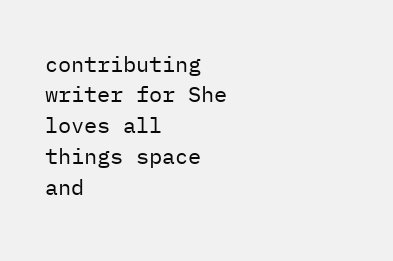contributing writer for She loves all things space and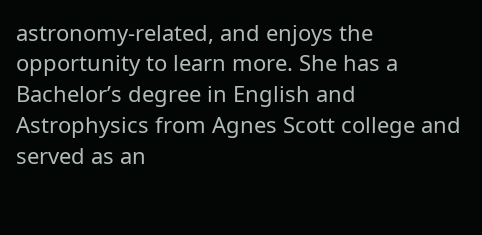astronomy-related, and enjoys the opportunity to learn more. She has a Bachelor’s degree in English and Astrophysics from Agnes Scott college and served as an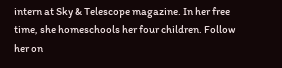intern at Sky & Telescope magazine. In her free time, she homeschools her four children. Follow her on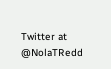Twitter at @NolaTRedd